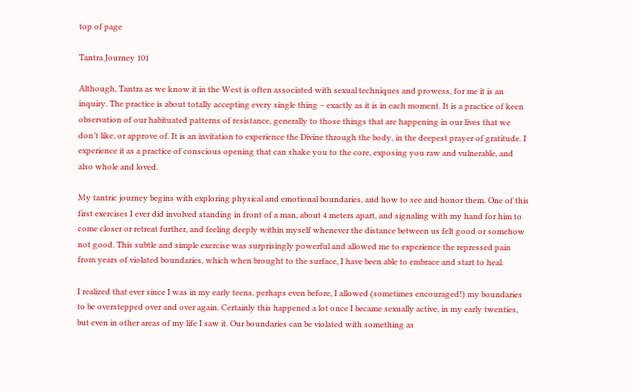top of page

Tantra Journey 101

Although, Tantra as we know it in the West is often associated with sexual techniques and prowess, for me it is an inquiry. The practice is about totally accepting every single thing – exactly as it is in each moment. It is a practice of keen observation of our habituated patterns of resistance, generally to those things that are happening in our lives that we don’t like, or approve of. It is an invitation to experience the Divine through the body, in the deepest prayer of gratitude. I experience it as a practice of conscious opening that can shake you to the core, exposing you raw and vulnerable, and also whole and loved.

My tantric journey begins with exploring physical and emotional boundaries, and how to see and honor them. One of this first exercises I ever did involved standing in front of a man, about 4 meters apart, and signaling with my hand for him to come closer or retreat further, and feeling deeply within myself whenever the distance between us felt good or somehow not good. This subtle and simple exercise was surprisingly powerful and allowed me to experience the repressed pain from years of violated boundaries, which when brought to the surface, I have been able to embrace and start to heal.

I realized that ever since I was in my early teens, perhaps even before, I allowed (sometimes encouraged!) my boundaries to be overstepped over and over again. Certainly this happened a lot once I became sexually active, in my early twenties, but even in other areas of my life I saw it. Our boundaries can be violated with something as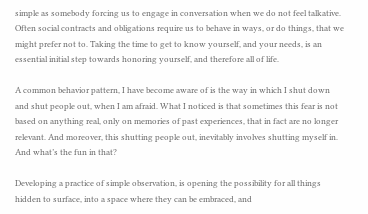simple as somebody forcing us to engage in conversation when we do not feel talkative. Often social contracts and obligations require us to behave in ways, or do things, that we might prefer not to. Taking the time to get to know yourself, and your needs, is an essential initial step towards honoring yourself, and therefore all of life.

A common behavior pattern, I have become aware of is the way in which I shut down and shut people out, when I am afraid. What I noticed is that sometimes this fear is not based on anything real, only on memories of past experiences, that in fact are no longer relevant. And moreover, this shutting people out, inevitably involves shutting myself in. And what’s the fun in that?

Developing a practice of simple observation, is opening the possibility for all things hidden to surface, into a space where they can be embraced, and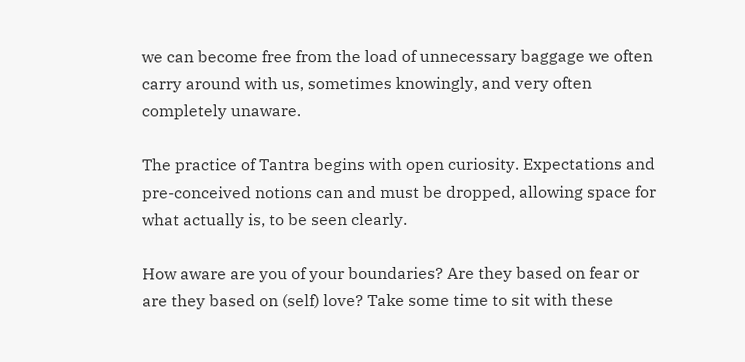we can become free from the load of unnecessary baggage we often carry around with us, sometimes knowingly, and very often completely unaware.

The practice of Tantra begins with open curiosity. Expectations and pre-conceived notions can and must be dropped, allowing space for what actually is, to be seen clearly.

How aware are you of your boundaries? Are they based on fear or are they based on (self) love? Take some time to sit with these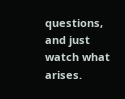questions, and just watch what arises.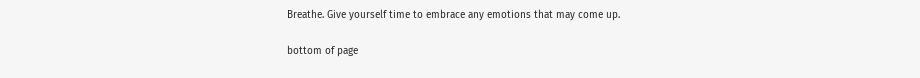Breathe. Give yourself time to embrace any emotions that may come up.

bottom of page